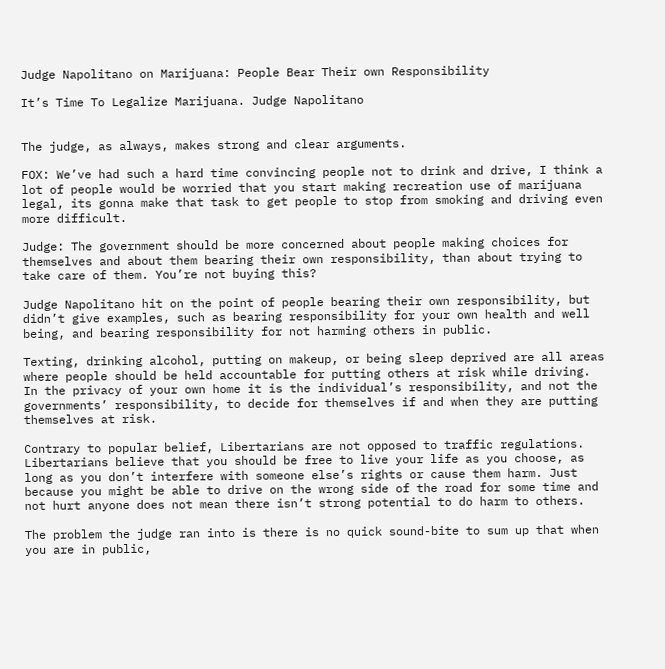Judge Napolitano on Marijuana: People Bear Their own Responsibility

It’s Time To Legalize Marijuana. Judge Napolitano


The judge, as always, makes strong and clear arguments.

FOX: We’ve had such a hard time convincing people not to drink and drive, I think a lot of people would be worried that you start making recreation use of marijuana legal, its gonna make that task to get people to stop from smoking and driving even more difficult.

Judge: The government should be more concerned about people making choices for themselves and about them bearing their own responsibility, than about trying to take care of them. You’re not buying this?

Judge Napolitano hit on the point of people bearing their own responsibility, but didn’t give examples, such as bearing responsibility for your own health and well being, and bearing responsibility for not harming others in public.

Texting, drinking alcohol, putting on makeup, or being sleep deprived are all areas where people should be held accountable for putting others at risk while driving. In the privacy of your own home it is the individual’s responsibility, and not the governments’ responsibility, to decide for themselves if and when they are putting themselves at risk.

Contrary to popular belief, Libertarians are not opposed to traffic regulations. Libertarians believe that you should be free to live your life as you choose, as long as you don’t interfere with someone else’s rights or cause them harm. Just because you might be able to drive on the wrong side of the road for some time and not hurt anyone does not mean there isn’t strong potential to do harm to others.

The problem the judge ran into is there is no quick sound-bite to sum up that when you are in public,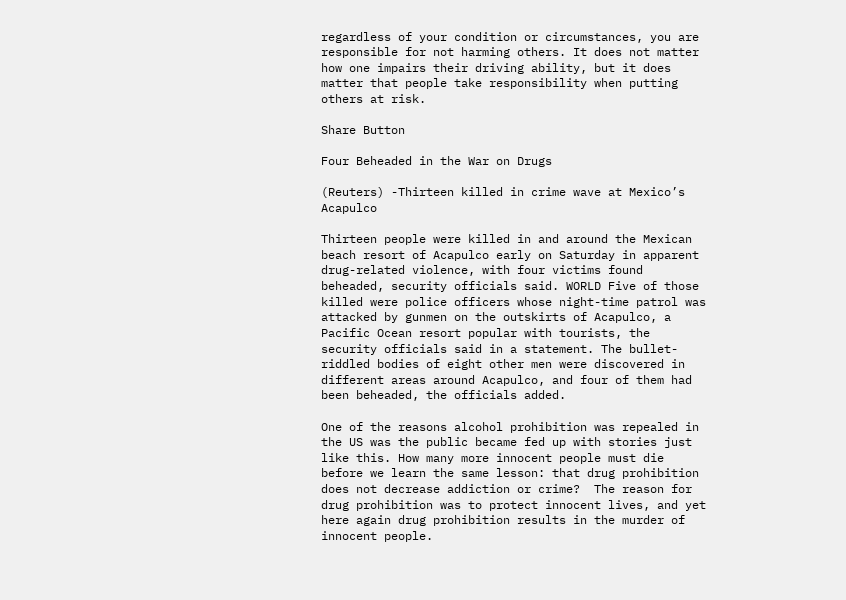regardless of your condition or circumstances, you are responsible for not harming others. It does not matter how one impairs their driving ability, but it does matter that people take responsibility when putting others at risk.

Share Button

Four Beheaded in the War on Drugs

(Reuters) -Thirteen killed in crime wave at Mexico’s Acapulco

Thirteen people were killed in and around the Mexican beach resort of Acapulco early on Saturday in apparent drug-related violence, with four victims found beheaded, security officials said. WORLD Five of those killed were police officers whose night-time patrol was attacked by gunmen on the outskirts of Acapulco, a Pacific Ocean resort popular with tourists, the security officials said in a statement. The bullet-riddled bodies of eight other men were discovered in different areas around Acapulco, and four of them had been beheaded, the officials added.

One of the reasons alcohol prohibition was repealed in the US was the public became fed up with stories just like this. How many more innocent people must die before we learn the same lesson: that drug prohibition does not decrease addiction or crime?  The reason for drug prohibition was to protect innocent lives, and yet here again drug prohibition results in the murder of innocent people.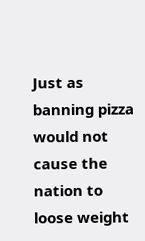Just as banning pizza would not cause the nation to loose weight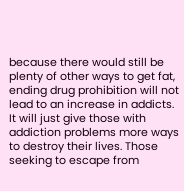because there would still be plenty of other ways to get fat, ending drug prohibition will not lead to an increase in addicts. It will just give those with addiction problems more ways to destroy their lives. Those seeking to escape from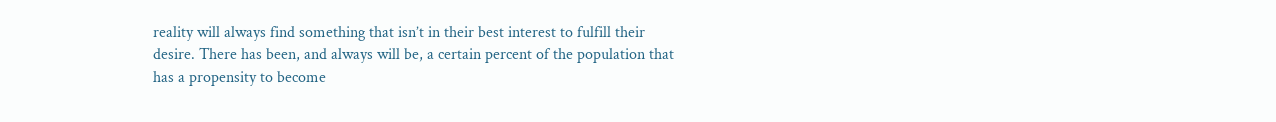reality will always find something that isn’t in their best interest to fulfill their desire. There has been, and always will be, a certain percent of the population that has a propensity to become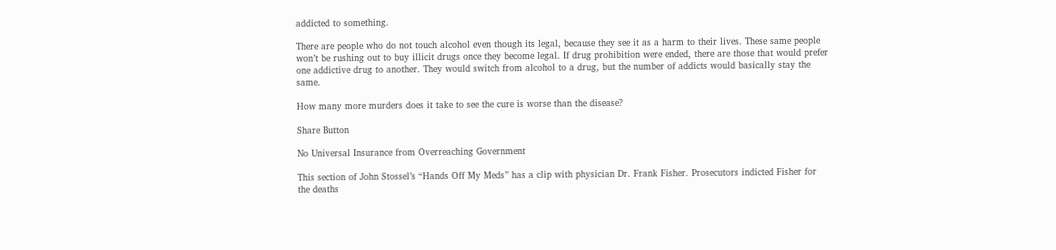addicted to something.

There are people who do not touch alcohol even though its legal, because they see it as a harm to their lives. These same people won’t be rushing out to buy illicit drugs once they become legal. If drug prohibition were ended, there are those that would prefer one addictive drug to another. They would switch from alcohol to a drug, but the number of addicts would basically stay the same.

How many more murders does it take to see the cure is worse than the disease?

Share Button

No Universal Insurance from Overreaching Government

This section of John Stossel’s “Hands Off My Meds” has a clip with physician Dr. Frank Fisher. Prosecutors indicted Fisher for the deaths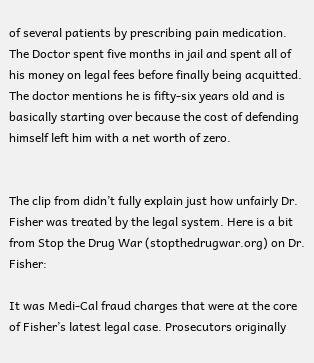of several patients by prescribing pain medication. The Doctor spent five months in jail and spent all of his money on legal fees before finally being acquitted. The doctor mentions he is fifty-six years old and is basically starting over because the cost of defending himself left him with a net worth of zero.


The clip from didn’t fully explain just how unfairly Dr. Fisher was treated by the legal system. Here is a bit from Stop the Drug War (stopthedrugwar.org) on Dr. Fisher:

It was Medi-Cal fraud charges that were at the core of Fisher’s latest legal case. Prosecutors originally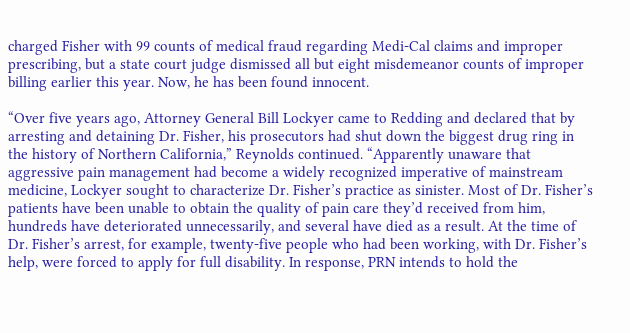charged Fisher with 99 counts of medical fraud regarding Medi-Cal claims and improper prescribing, but a state court judge dismissed all but eight misdemeanor counts of improper billing earlier this year. Now, he has been found innocent.

“Over five years ago, Attorney General Bill Lockyer came to Redding and declared that by arresting and detaining Dr. Fisher, his prosecutors had shut down the biggest drug ring in the history of Northern California,” Reynolds continued. “Apparently unaware that aggressive pain management had become a widely recognized imperative of mainstream medicine, Lockyer sought to characterize Dr. Fisher’s practice as sinister. Most of Dr. Fisher’s patients have been unable to obtain the quality of pain care they’d received from him, hundreds have deteriorated unnecessarily, and several have died as a result. At the time of Dr. Fisher’s arrest, for example, twenty-five people who had been working, with Dr. Fisher’s help, were forced to apply for full disability. In response, PRN intends to hold the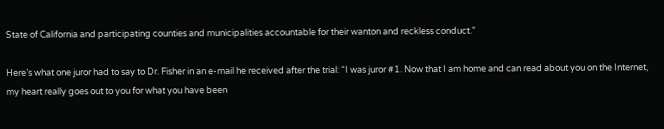State of California and participating counties and municipalities accountable for their wanton and reckless conduct.”

Here’s what one juror had to say to Dr. Fisher in an e-mail he received after the trial: “I was juror #1. Now that I am home and can read about you on the Internet, my heart really goes out to you for what you have been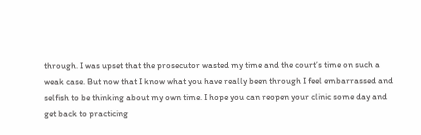through. I was upset that the prosecutor wasted my time and the court’s time on such a weak case. But now that I know what you have really been through I feel embarrassed and selfish to be thinking about my own time. I hope you can reopen your clinic some day and get back to practicing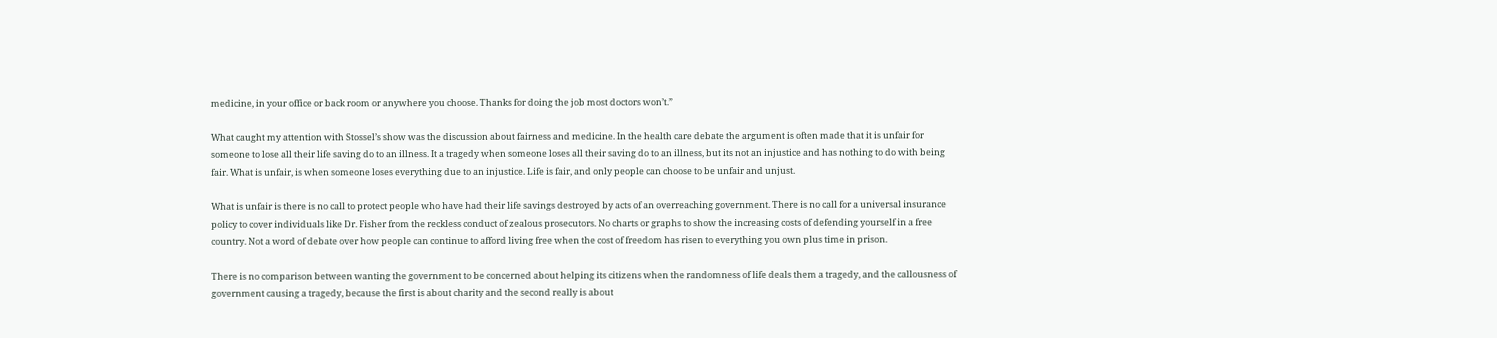medicine, in your office or back room or anywhere you choose. Thanks for doing the job most doctors won’t.”

What caught my attention with Stossel’s show was the discussion about fairness and medicine. In the health care debate the argument is often made that it is unfair for someone to lose all their life saving do to an illness. It a tragedy when someone loses all their saving do to an illness, but its not an injustice and has nothing to do with being fair. What is unfair, is when someone loses everything due to an injustice. Life is fair, and only people can choose to be unfair and unjust.

What is unfair is there is no call to protect people who have had their life savings destroyed by acts of an overreaching government. There is no call for a universal insurance policy to cover individuals like Dr. Fisher from the reckless conduct of zealous prosecutors. No charts or graphs to show the increasing costs of defending yourself in a free country. Not a word of debate over how people can continue to afford living free when the cost of freedom has risen to everything you own plus time in prison.

There is no comparison between wanting the government to be concerned about helping its citizens when the randomness of life deals them a tragedy, and the callousness of government causing a tragedy, because the first is about charity and the second really is about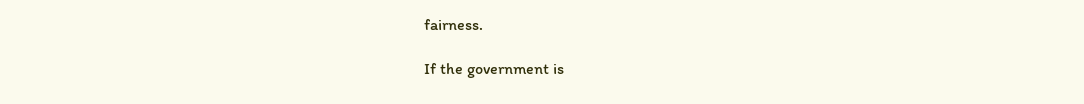fairness.

If the government is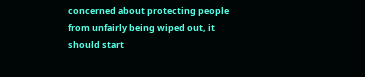concerned about protecting people from unfairly being wiped out, it should start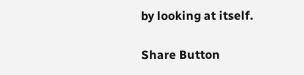by looking at itself.

Share Button